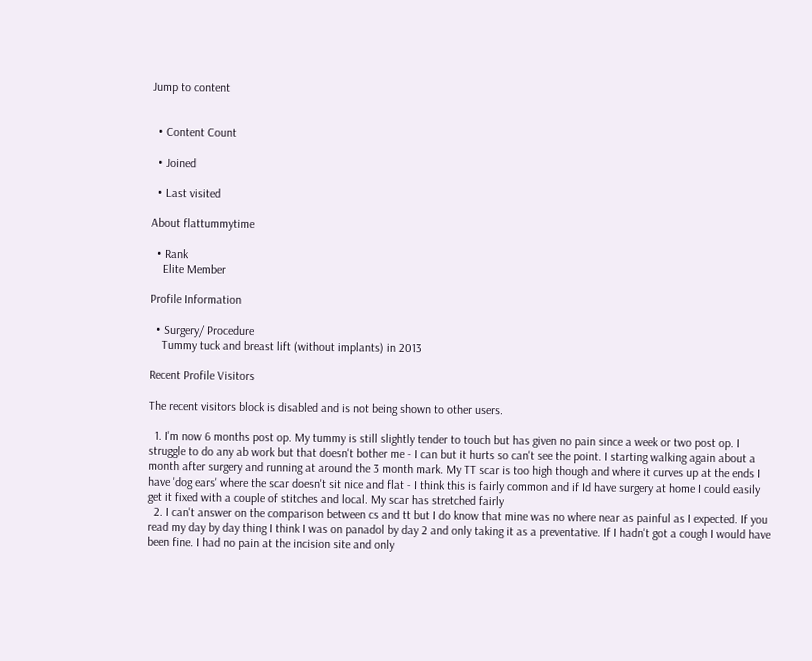Jump to content


  • Content Count

  • Joined

  • Last visited

About flattummytime

  • Rank
    Elite Member

Profile Information

  • Surgery/ Procedure
    Tummy tuck and breast lift (without implants) in 2013

Recent Profile Visitors

The recent visitors block is disabled and is not being shown to other users.

  1. I'm now 6 months post op. My tummy is still slightly tender to touch but has given no pain since a week or two post op. I struggle to do any ab work but that doesn't bother me - I can but it hurts so can't see the point. I starting walking again about a month after surgery and running at around the 3 month mark. My TT scar is too high though and where it curves up at the ends I have 'dog ears' where the scar doesn't sit nice and flat - I think this is fairly common and if Id have surgery at home I could easily get it fixed with a couple of stitches and local. My scar has stretched fairly
  2. I can't answer on the comparison between cs and tt but I do know that mine was no where near as painful as I expected. If you read my day by day thing I think I was on panadol by day 2 and only taking it as a preventative. If I hadn't got a cough I would have been fine. I had no pain at the incision site and only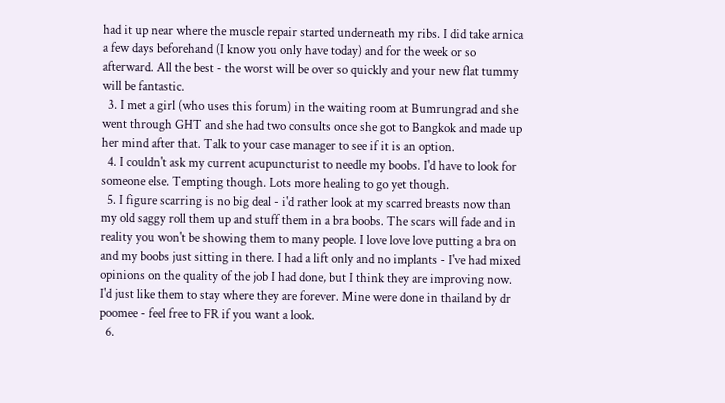had it up near where the muscle repair started underneath my ribs. I did take arnica a few days beforehand (I know you only have today) and for the week or so afterward. All the best - the worst will be over so quickly and your new flat tummy will be fantastic.
  3. I met a girl (who uses this forum) in the waiting room at Bumrungrad and she went through GHT and she had two consults once she got to Bangkok and made up her mind after that. Talk to your case manager to see if it is an option.
  4. I couldn't ask my current acupuncturist to needle my boobs. I'd have to look for someone else. Tempting though. Lots more healing to go yet though.
  5. I figure scarring is no big deal - i'd rather look at my scarred breasts now than my old saggy roll them up and stuff them in a bra boobs. The scars will fade and in reality you won't be showing them to many people. I love love love putting a bra on and my boobs just sitting in there. I had a lift only and no implants - I've had mixed opinions on the quality of the job I had done, but I think they are improving now. I'd just like them to stay where they are forever. Mine were done in thailand by dr poomee - feel free to FR if you want a look.
  6.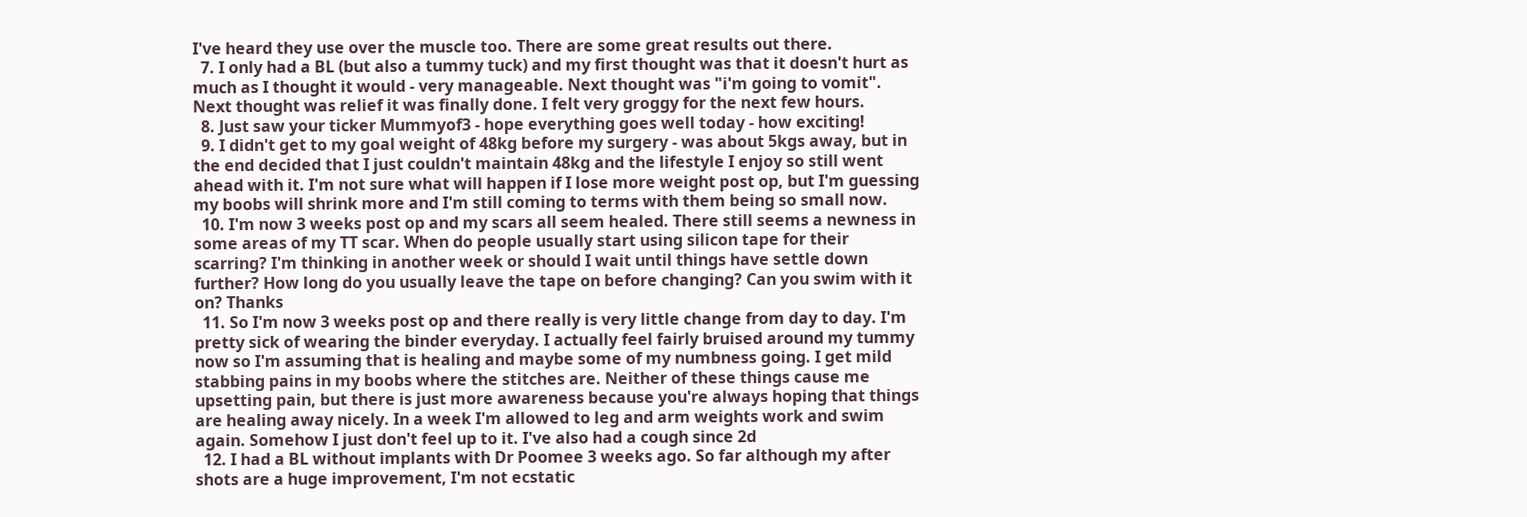I've heard they use over the muscle too. There are some great results out there.
  7. I only had a BL (but also a tummy tuck) and my first thought was that it doesn't hurt as much as I thought it would - very manageable. Next thought was "i'm going to vomit". Next thought was relief it was finally done. I felt very groggy for the next few hours.
  8. Just saw your ticker Mummyof3 - hope everything goes well today - how exciting!
  9. I didn't get to my goal weight of 48kg before my surgery - was about 5kgs away, but in the end decided that I just couldn't maintain 48kg and the lifestyle I enjoy so still went ahead with it. I'm not sure what will happen if I lose more weight post op, but I'm guessing my boobs will shrink more and I'm still coming to terms with them being so small now.
  10. I'm now 3 weeks post op and my scars all seem healed. There still seems a newness in some areas of my TT scar. When do people usually start using silicon tape for their scarring? I'm thinking in another week or should I wait until things have settle down further? How long do you usually leave the tape on before changing? Can you swim with it on? Thanks
  11. So I'm now 3 weeks post op and there really is very little change from day to day. I'm pretty sick of wearing the binder everyday. I actually feel fairly bruised around my tummy now so I'm assuming that is healing and maybe some of my numbness going. I get mild stabbing pains in my boobs where the stitches are. Neither of these things cause me upsetting pain, but there is just more awareness because you're always hoping that things are healing away nicely. In a week I'm allowed to leg and arm weights work and swim again. Somehow I just don't feel up to it. I've also had a cough since 2d
  12. I had a BL without implants with Dr Poomee 3 weeks ago. So far although my after shots are a huge improvement, I'm not ecstatic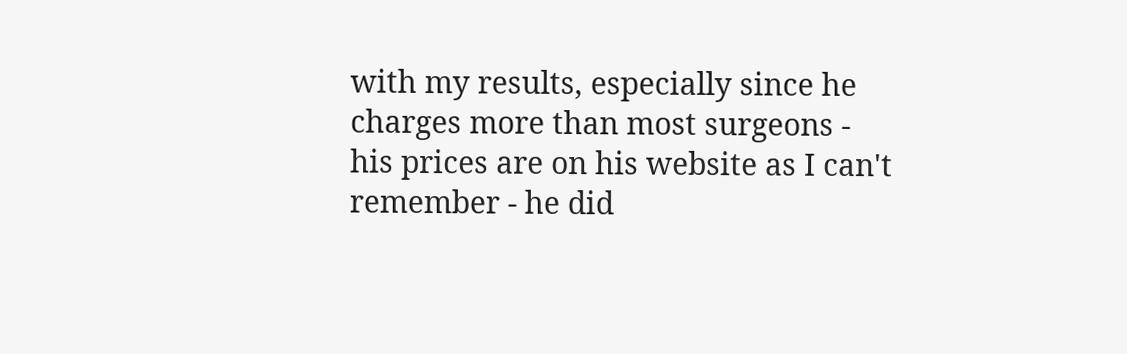with my results, especially since he charges more than most surgeons - his prices are on his website as I can't remember - he did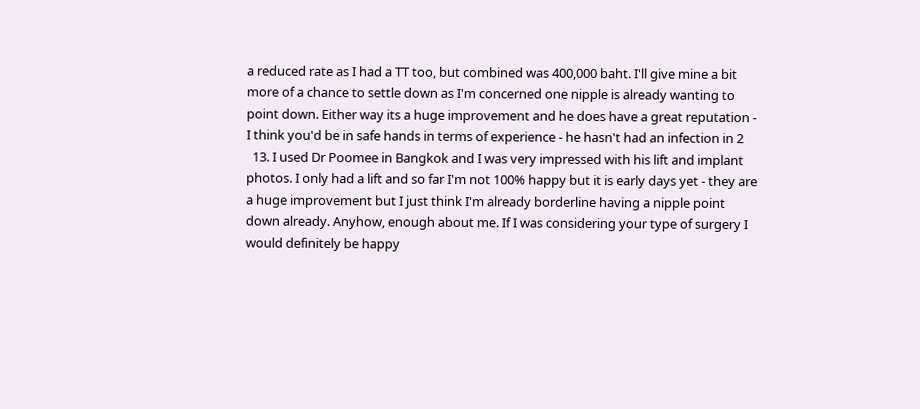a reduced rate as I had a TT too, but combined was 400,000 baht. I'll give mine a bit more of a chance to settle down as I'm concerned one nipple is already wanting to point down. Either way its a huge improvement and he does have a great reputation - I think you'd be in safe hands in terms of experience - he hasn't had an infection in 2
  13. I used Dr Poomee in Bangkok and I was very impressed with his lift and implant photos. I only had a lift and so far I'm not 100% happy but it is early days yet - they are a huge improvement but I just think I'm already borderline having a nipple point down already. Anyhow, enough about me. If I was considering your type of surgery I would definitely be happy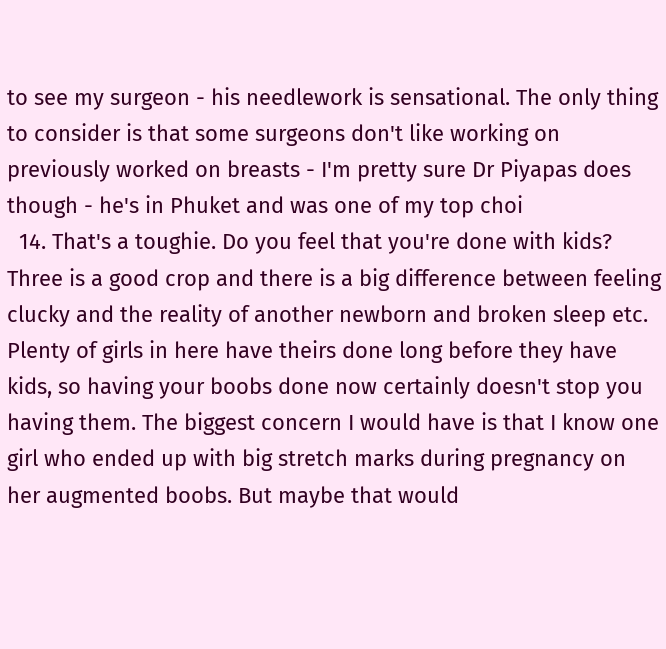to see my surgeon - his needlework is sensational. The only thing to consider is that some surgeons don't like working on previously worked on breasts - I'm pretty sure Dr Piyapas does though - he's in Phuket and was one of my top choi
  14. That's a toughie. Do you feel that you're done with kids? Three is a good crop and there is a big difference between feeling clucky and the reality of another newborn and broken sleep etc. Plenty of girls in here have theirs done long before they have kids, so having your boobs done now certainly doesn't stop you having them. The biggest concern I would have is that I know one girl who ended up with big stretch marks during pregnancy on her augmented boobs. But maybe that would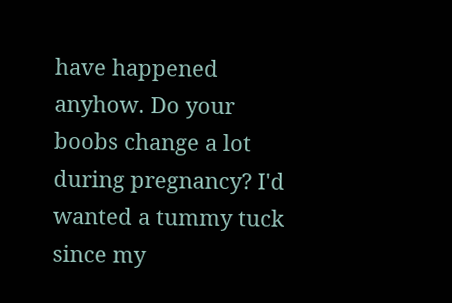have happened anyhow. Do your boobs change a lot during pregnancy? I'd wanted a tummy tuck since my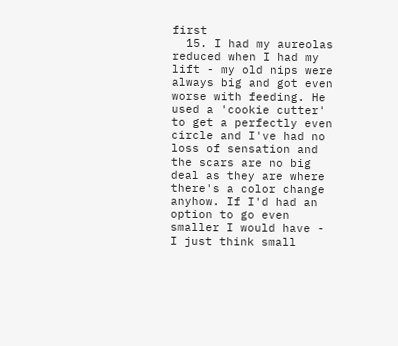first
  15. I had my aureolas reduced when I had my lift - my old nips were always big and got even worse with feeding. He used a 'cookie cutter' to get a perfectly even circle and I've had no loss of sensation and the scars are no big deal as they are where there's a color change anyhow. If I'd had an option to go even smaller I would have - I just think small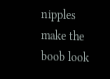nipples make the boob look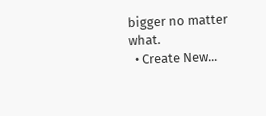bigger no matter what.
  • Create New...